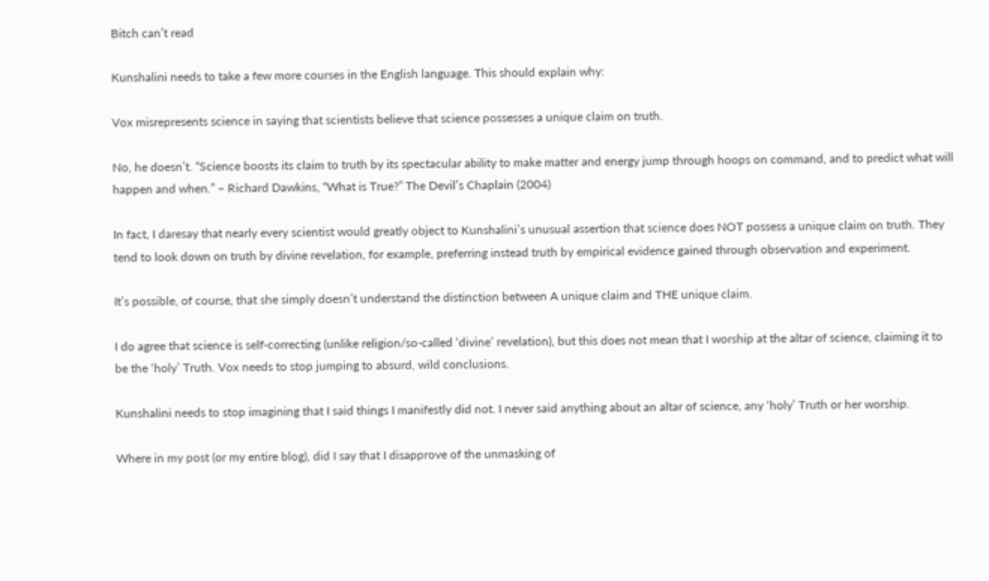Bitch can’t read

Kunshalini needs to take a few more courses in the English language. This should explain why:

Vox misrepresents science in saying that scientists believe that science possesses a unique claim on truth.

No, he doesn’t. “Science boosts its claim to truth by its spectacular ability to make matter and energy jump through hoops on command, and to predict what will happen and when.” – Richard Dawkins, “What is True?” The Devil’s Chaplain (2004)

In fact, I daresay that nearly every scientist would greatly object to Kunshalini’s unusual assertion that science does NOT possess a unique claim on truth. They tend to look down on truth by divine revelation, for example, preferring instead truth by empirical evidence gained through observation and experiment.

It’s possible, of course, that she simply doesn’t understand the distinction between A unique claim and THE unique claim.

I do agree that science is self-correcting (unlike religion/so-called ‘divine’ revelation), but this does not mean that I worship at the altar of science, claiming it to be the ‘holy’ Truth. Vox needs to stop jumping to absurd, wild conclusions.

Kunshalini needs to stop imagining that I said things I manifestly did not. I never said anything about an altar of science, any ‘holy’ Truth or her worship.

Where in my post (or my entire blog), did I say that I disapprove of the unmasking of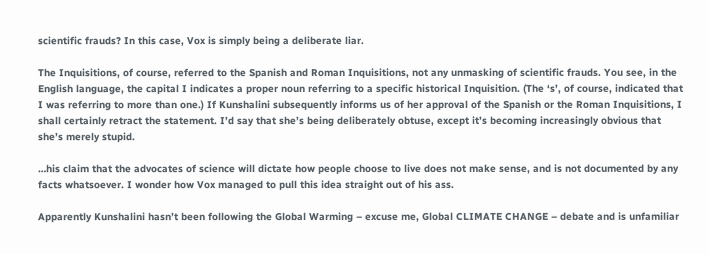scientific frauds? In this case, Vox is simply being a deliberate liar.

The Inquisitions, of course, referred to the Spanish and Roman Inquisitions, not any unmasking of scientific frauds. You see, in the English language, the capital I indicates a proper noun referring to a specific historical Inquisition. (The ‘s’, of course, indicated that I was referring to more than one.) If Kunshalini subsequently informs us of her approval of the Spanish or the Roman Inquisitions, I shall certainly retract the statement. I’d say that she’s being deliberately obtuse, except it’s becoming increasingly obvious that she’s merely stupid.

…his claim that the advocates of science will dictate how people choose to live does not make sense, and is not documented by any facts whatsoever. I wonder how Vox managed to pull this idea straight out of his ass.

Apparently Kunshalini hasn’t been following the Global Warming – excuse me, Global CLIMATE CHANGE – debate and is unfamiliar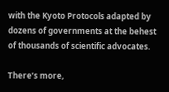with the Kyoto Protocols adapted by dozens of governments at the behest of thousands of scientific advocates.

There’s more,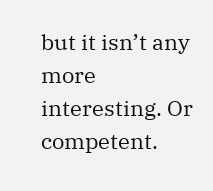but it isn’t any more interesting. Or competent.